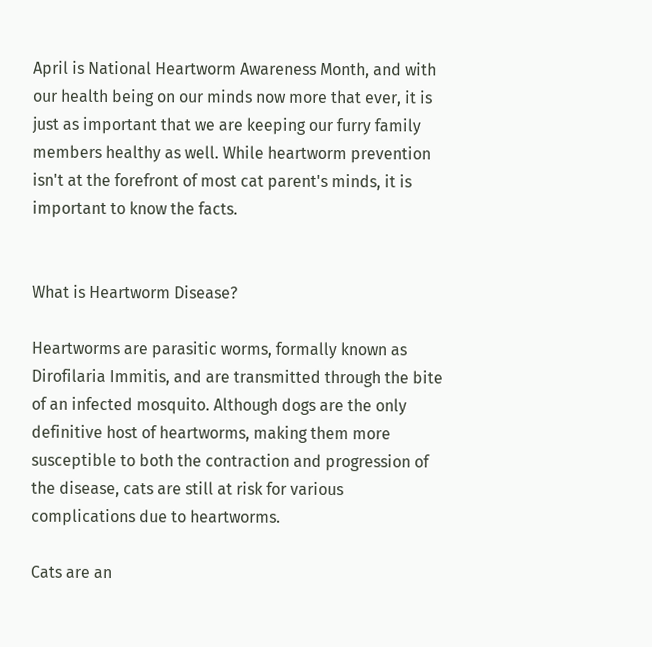April is National Heartworm Awareness Month, and with our health being on our minds now more that ever, it is just as important that we are keeping our furry family members healthy as well. While heartworm prevention isn't at the forefront of most cat parent's minds, it is important to know the facts.


What is Heartworm Disease?

Heartworms are parasitic worms, formally known as Dirofilaria Immitis, and are transmitted through the bite of an infected mosquito. Although dogs are the only definitive host of heartworms, making them more susceptible to both the contraction and progression of the disease, cats are still at risk for various complications due to heartworms.

Cats are an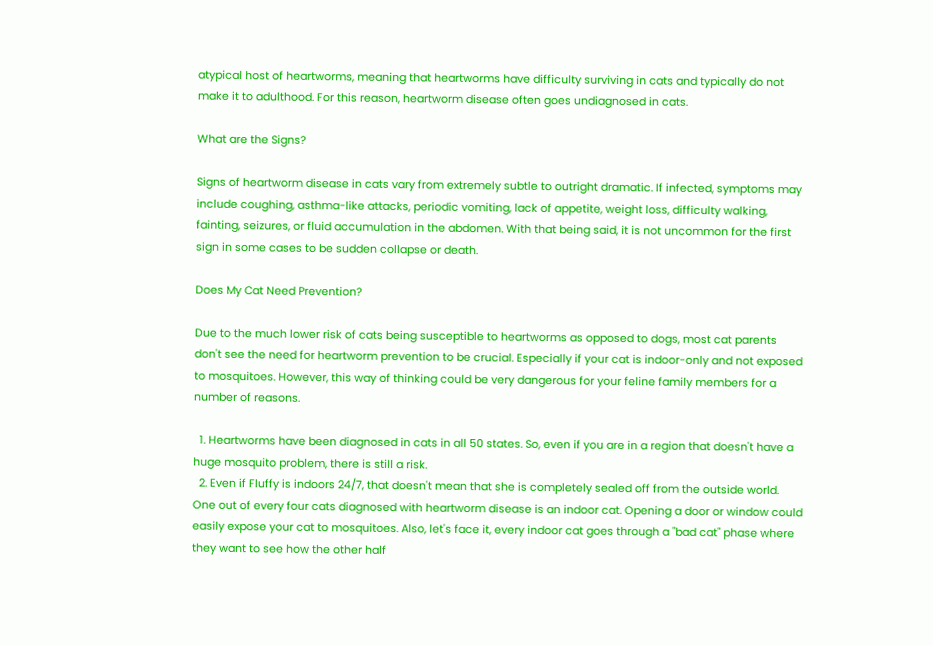atypical host of heartworms, meaning that heartworms have difficulty surviving in cats and typically do not make it to adulthood. For this reason, heartworm disease often goes undiagnosed in cats.

What are the Signs?

Signs of heartworm disease in cats vary from extremely subtle to outright dramatic. If infected, symptoms may include coughing, asthma-like attacks, periodic vomiting, lack of appetite, weight loss, difficulty walking, fainting, seizures, or fluid accumulation in the abdomen. With that being said, it is not uncommon for the first sign in some cases to be sudden collapse or death.

Does My Cat Need Prevention?

Due to the much lower risk of cats being susceptible to heartworms as opposed to dogs, most cat parents don't see the need for heartworm prevention to be crucial. Especially if your cat is indoor-only and not exposed to mosquitoes. However, this way of thinking could be very dangerous for your feline family members for a number of reasons.

  1. Heartworms have been diagnosed in cats in all 50 states. So, even if you are in a region that doesn't have a huge mosquito problem, there is still a risk.
  2. Even if Fluffy is indoors 24/7, that doesn't mean that she is completely sealed off from the outside world. One out of every four cats diagnosed with heartworm disease is an indoor cat. Opening a door or window could easily expose your cat to mosquitoes. Also, let's face it, every indoor cat goes through a "bad cat" phase where they want to see how the other half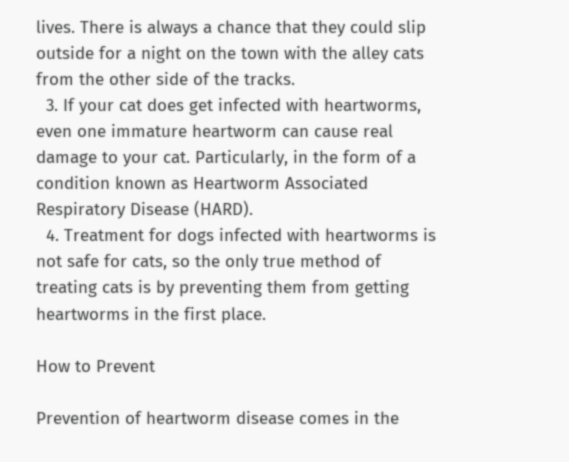lives. There is always a chance that they could slip outside for a night on the town with the alley cats from the other side of the tracks.
  3. If your cat does get infected with heartworms, even one immature heartworm can cause real damage to your cat. Particularly, in the form of a condition known as Heartworm Associated Respiratory Disease (HARD).
  4. Treatment for dogs infected with heartworms is not safe for cats, so the only true method of treating cats is by preventing them from getting heartworms in the first place.

How to Prevent

Prevention of heartworm disease comes in the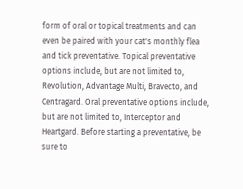form of oral or topical treatments and can even be paired with your cat's monthly flea and tick preventative. Topical preventative options include, but are not limited to, Revolution, Advantage Multi, Bravecto, and Centragard. Oral preventative options include, but are not limited to, Interceptor and Heartgard. Before starting a preventative, be sure to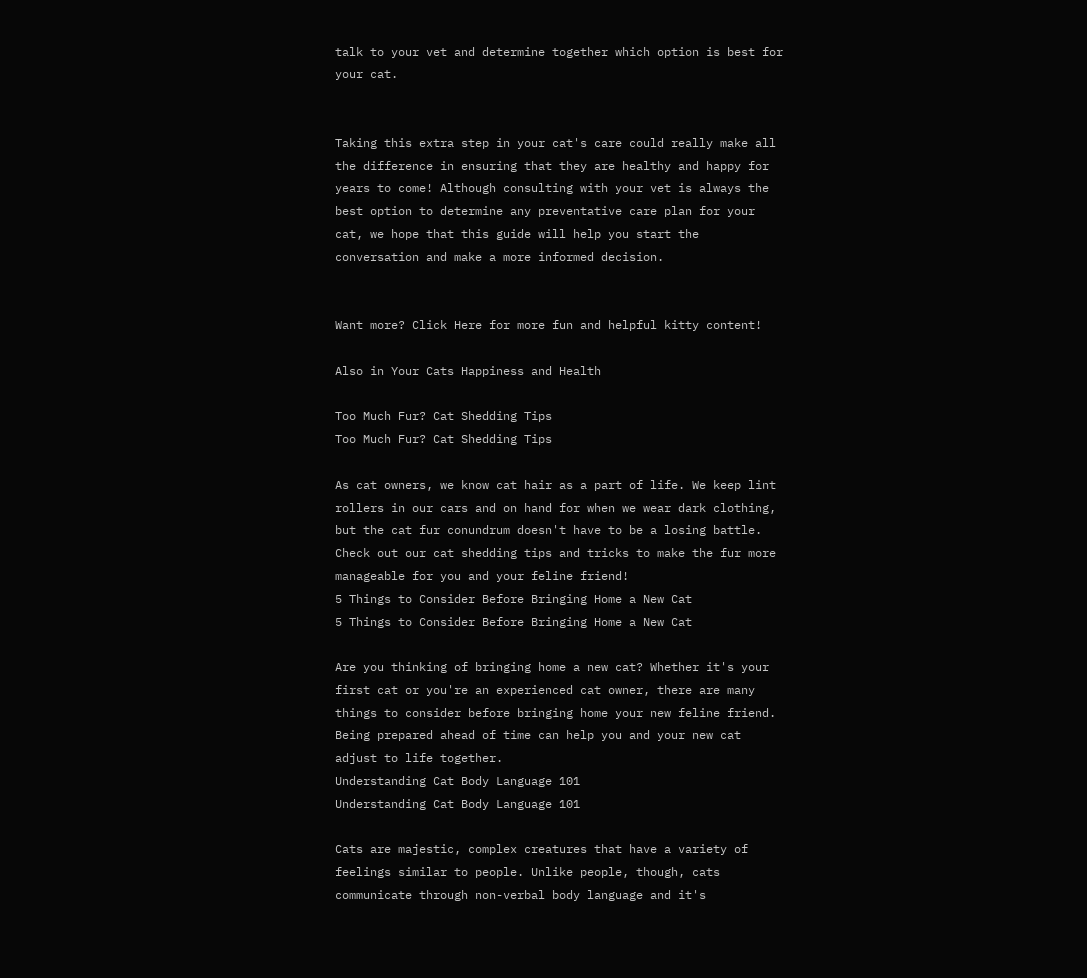talk to your vet and determine together which option is best for your cat.


Taking this extra step in your cat's care could really make all the difference in ensuring that they are healthy and happy for years to come! Although consulting with your vet is always the best option to determine any preventative care plan for your cat, we hope that this guide will help you start the conversation and make a more informed decision.


Want more? Click Here for more fun and helpful kitty content!

Also in Your Cats Happiness and Health

Too Much Fur? Cat Shedding Tips
Too Much Fur? Cat Shedding Tips

As cat owners, we know cat hair as a part of life. We keep lint rollers in our cars and on hand for when we wear dark clothing, but the cat fur conundrum doesn't have to be a losing battle. Check out our cat shedding tips and tricks to make the fur more manageable for you and your feline friend!
5 Things to Consider Before Bringing Home a New Cat
5 Things to Consider Before Bringing Home a New Cat

Are you thinking of bringing home a new cat? Whether it's your first cat or you're an experienced cat owner, there are many things to consider before bringing home your new feline friend. Being prepared ahead of time can help you and your new cat adjust to life together.
Understanding Cat Body Language 101
Understanding Cat Body Language 101

Cats are majestic, complex creatures that have a variety of feelings similar to people. Unlike people, though, cats communicate through non-verbal body language and it's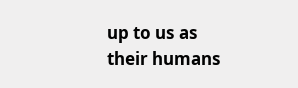up to us as their humans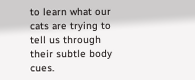to learn what our cats are trying to tell us through their subtle body cues.